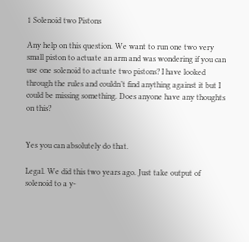1 Solenoid two Pistons

Any help on this question. We want to run one two very small piston to actuate an arm and was wondering if you can use one solenoid to actuate two pistons? I have looked through the rules and couldn’t find anything against it but I could be missing something. Does anyone have any thoughts on this?


Yes you can absolutely do that.

Legal. We did this two years ago. Just take output of solenoid to a y-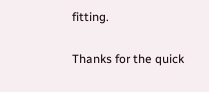fitting.

Thanks for the quick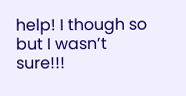help! I though so but I wasn’t sure!!!